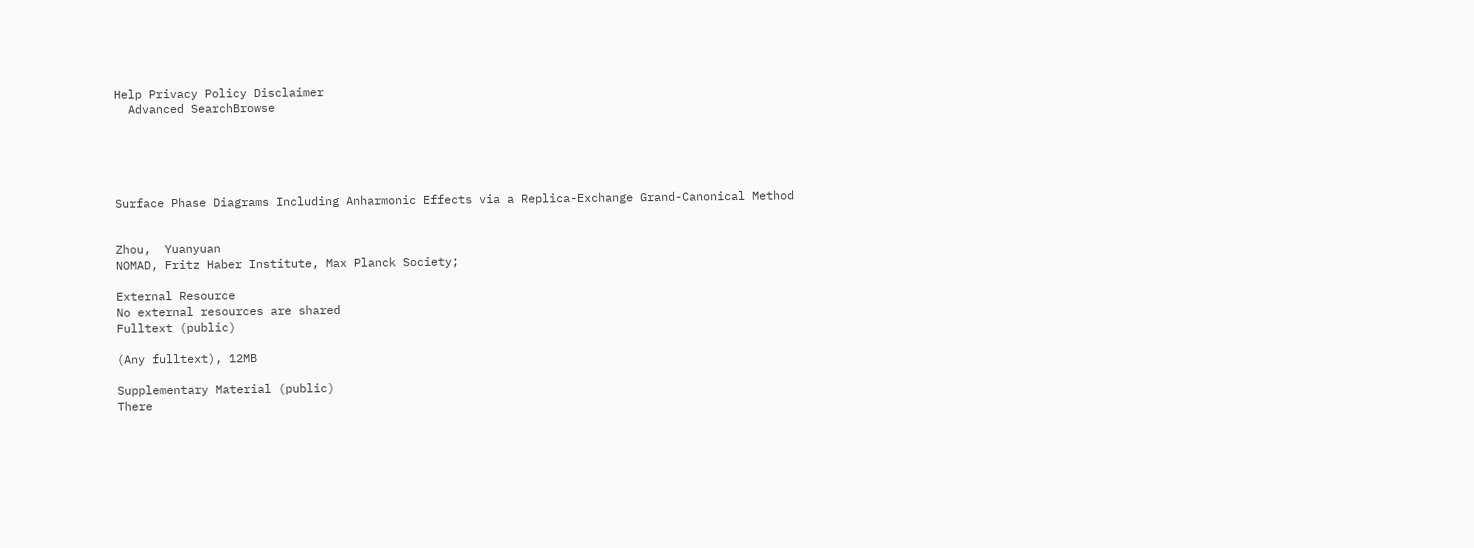Help Privacy Policy Disclaimer
  Advanced SearchBrowse





Surface Phase Diagrams Including Anharmonic Effects via a Replica-Exchange Grand-Canonical Method


Zhou,  Yuanyuan
NOMAD, Fritz Haber Institute, Max Planck Society;

External Resource
No external resources are shared
Fulltext (public)

(Any fulltext), 12MB

Supplementary Material (public)
There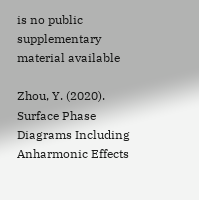is no public supplementary material available

Zhou, Y. (2020). Surface Phase Diagrams Including Anharmonic Effects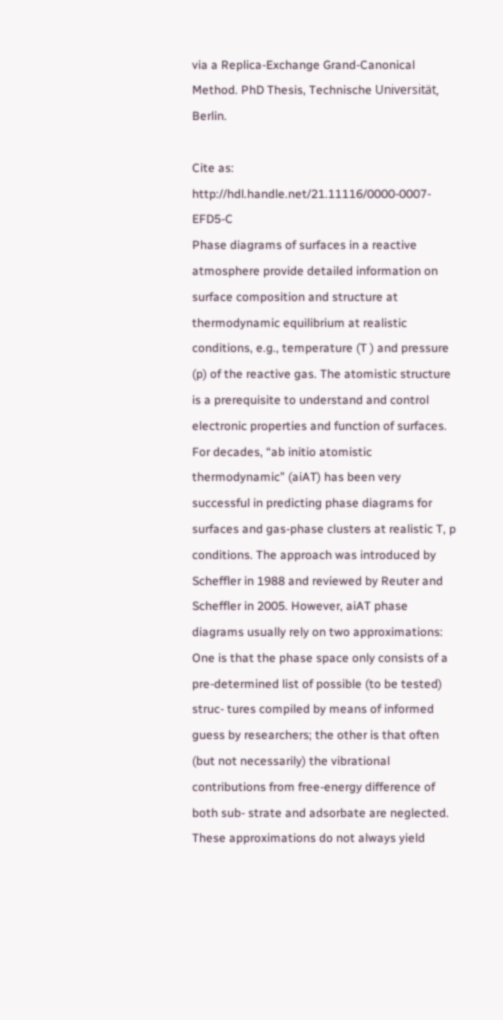via a Replica-Exchange Grand-Canonical Method. PhD Thesis, Technische Universität, Berlin.

Cite as: http://hdl.handle.net/21.11116/0000-0007-EFD5-C
Phase diagrams of surfaces in a reactive atmosphere provide detailed information on surface composition and structure at thermodynamic equilibrium at realistic conditions, e.g., temperature (T ) and pressure (p) of the reactive gas. The atomistic structure is a prerequisite to understand and control electronic properties and function of surfaces. For decades, “ab initio atomistic thermodynamic” (aiAT) has been very successful in predicting phase diagrams for surfaces and gas-phase clusters at realistic T, p conditions. The approach was introduced by Scheffler in 1988 and reviewed by Reuter and Scheffler in 2005. However, aiAT phase diagrams usually rely on two approximations: One is that the phase space only consists of a pre-determined list of possible (to be tested) struc- tures compiled by means of informed guess by researchers; the other is that often (but not necessarily) the vibrational contributions from free-energy difference of both sub- strate and adsorbate are neglected. These approximations do not always yield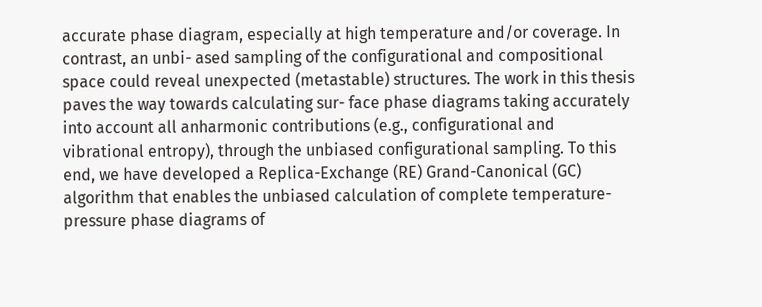accurate phase diagram, especially at high temperature and/or coverage. In contrast, an unbi- ased sampling of the configurational and compositional space could reveal unexpected (metastable) structures. The work in this thesis paves the way towards calculating sur- face phase diagrams taking accurately into account all anharmonic contributions (e.g., configurational and vibrational entropy), through the unbiased configurational sampling. To this end, we have developed a Replica-Exchange (RE) Grand-Canonical (GC) algorithm that enables the unbiased calculation of complete temperature-pressure phase diagrams of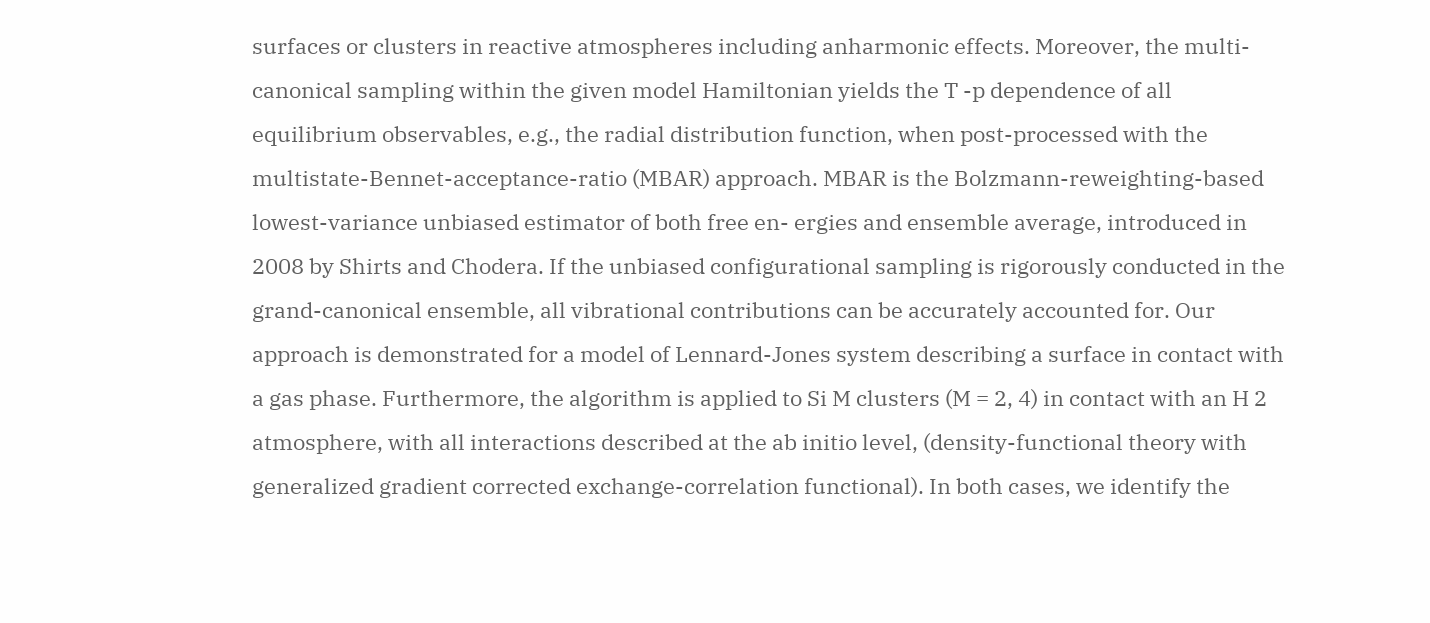surfaces or clusters in reactive atmospheres including anharmonic effects. Moreover, the multi-canonical sampling within the given model Hamiltonian yields the T -p dependence of all equilibrium observables, e.g., the radial distribution function, when post-processed with the multistate-Bennet-acceptance-ratio (MBAR) approach. MBAR is the Bolzmann-reweighting-based lowest-variance unbiased estimator of both free en- ergies and ensemble average, introduced in 2008 by Shirts and Chodera. If the unbiased configurational sampling is rigorously conducted in the grand-canonical ensemble, all vibrational contributions can be accurately accounted for. Our approach is demonstrated for a model of Lennard-Jones system describing a surface in contact with a gas phase. Furthermore, the algorithm is applied to Si M clusters (M = 2, 4) in contact with an H 2 atmosphere, with all interactions described at the ab initio level, (density-functional theory with generalized gradient corrected exchange-correlation functional). In both cases, we identify the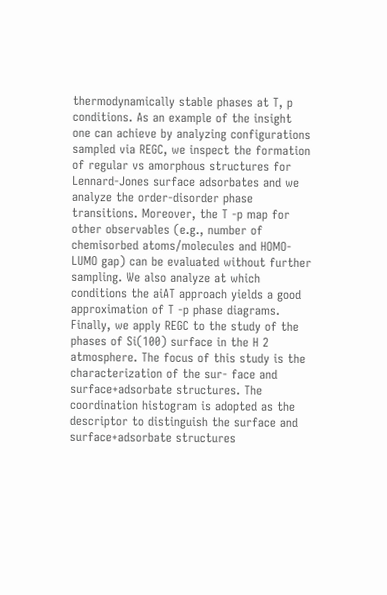thermodynamically stable phases at T, p conditions. As an example of the insight one can achieve by analyzing configurations sampled via REGC, we inspect the formation of regular vs amorphous structures for Lennard-Jones surface adsorbates and we analyze the order-disorder phase transitions. Moreover, the T -p map for other observables (e.g., number of chemisorbed atoms/molecules and HOMO-LUMO gap) can be evaluated without further sampling. We also analyze at which conditions the aiAT approach yields a good approximation of T -p phase diagrams. Finally, we apply REGC to the study of the phases of Si(100) surface in the H 2 atmosphere. The focus of this study is the characterization of the sur- face and surface+adsorbate structures. The coordination histogram is adopted as the descriptor to distinguish the surface and surface+adsorbate structures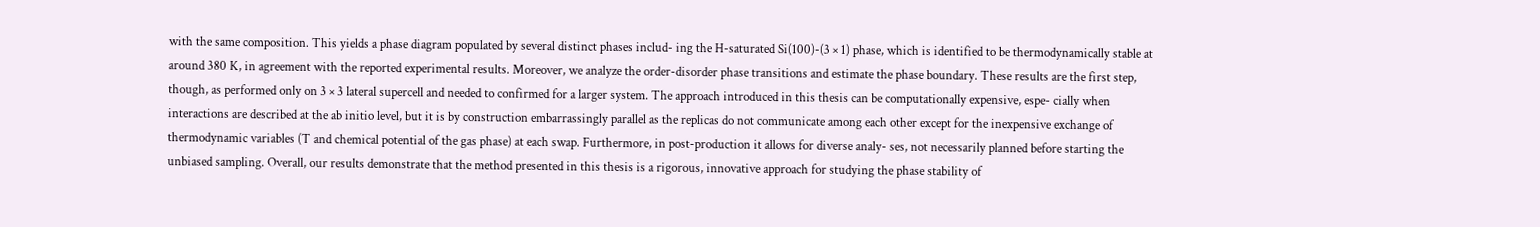with the same composition. This yields a phase diagram populated by several distinct phases includ- ing the H-saturated Si(100)-(3 × 1) phase, which is identified to be thermodynamically stable at around 380 K, in agreement with the reported experimental results. Moreover, we analyze the order-disorder phase transitions and estimate the phase boundary. These results are the first step, though, as performed only on 3 × 3 lateral supercell and needed to confirmed for a larger system. The approach introduced in this thesis can be computationally expensive, espe- cially when interactions are described at the ab initio level, but it is by construction embarrassingly parallel as the replicas do not communicate among each other except for the inexpensive exchange of thermodynamic variables (T and chemical potential of the gas phase) at each swap. Furthermore, in post-production it allows for diverse analy- ses, not necessarily planned before starting the unbiased sampling. Overall, our results demonstrate that the method presented in this thesis is a rigorous, innovative approach for studying the phase stability of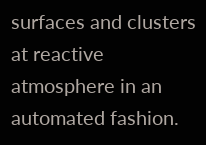surfaces and clusters at reactive atmosphere in an automated fashion.